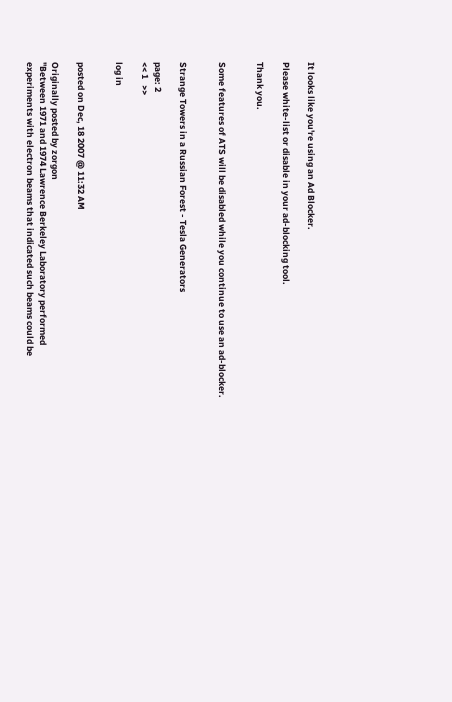It looks like you're using an Ad Blocker.

Please white-list or disable in your ad-blocking tool.

Thank you.


Some features of ATS will be disabled while you continue to use an ad-blocker.


Strange Towers in a Russian Forest - Tesla Generators

page: 2
<< 1   >>

log in


posted on Dec, 18 2007 @ 11:32 AM

Originally posted by zorgon
"Between 1971 and 1974 Lawrence Berkeley Laboratory performed
experiments with electron beams that indicated such beams could be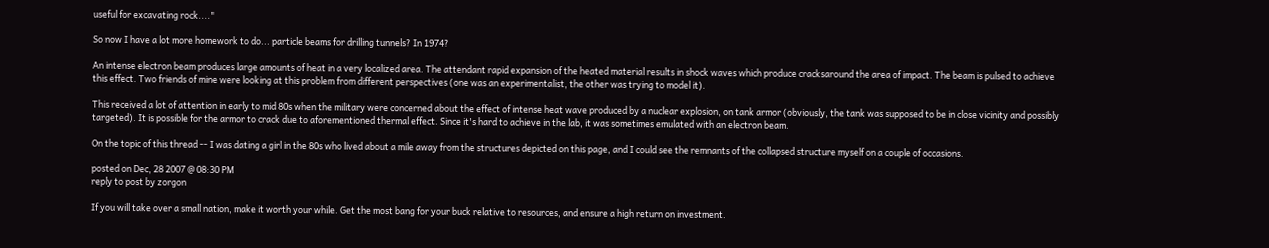useful for excavating rock...."

So now I have a lot more homework to do... particle beams for drilling tunnels? In 1974?

An intense electron beam produces large amounts of heat in a very localized area. The attendant rapid expansion of the heated material results in shock waves which produce cracksaround the area of impact. The beam is pulsed to achieve this effect. Two friends of mine were looking at this problem from different perspectives (one was an experimentalist, the other was trying to model it).

This received a lot of attention in early to mid 80s when the military were concerned about the effect of intense heat wave produced by a nuclear explosion, on tank armor (obviously, the tank was supposed to be in close vicinity and possibly targeted). It is possible for the armor to crack due to aforementioned thermal effect. Since it's hard to achieve in the lab, it was sometimes emulated with an electron beam.

On the topic of this thread -- I was dating a girl in the 80s who lived about a mile away from the structures depicted on this page, and I could see the remnants of the collapsed structure myself on a couple of occasions.

posted on Dec, 28 2007 @ 08:30 PM
reply to post by zorgon

If you will take over a small nation, make it worth your while. Get the most bang for your buck relative to resources, and ensure a high return on investment.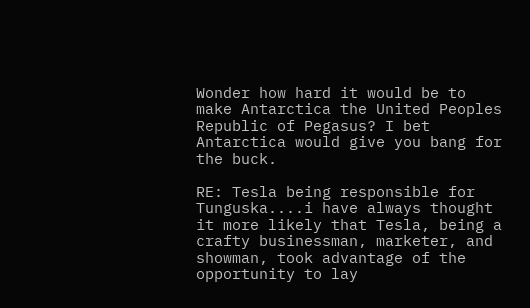Wonder how hard it would be to make Antarctica the United Peoples Republic of Pegasus? I bet Antarctica would give you bang for the buck.

RE: Tesla being responsible for Tunguska....i have always thought it more likely that Tesla, being a crafty businessman, marketer, and showman, took advantage of the opportunity to lay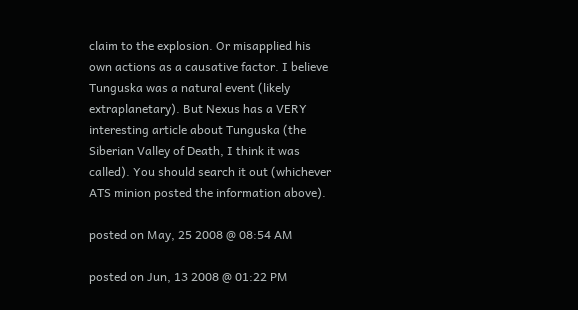claim to the explosion. Or misapplied his own actions as a causative factor. I believe Tunguska was a natural event (likely extraplanetary). But Nexus has a VERY interesting article about Tunguska (the Siberian Valley of Death, I think it was called). You should search it out (whichever ATS minion posted the information above).

posted on May, 25 2008 @ 08:54 AM

posted on Jun, 13 2008 @ 01:22 PM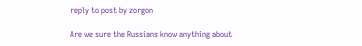reply to post by zorgon

Are we sure the Russians know anything about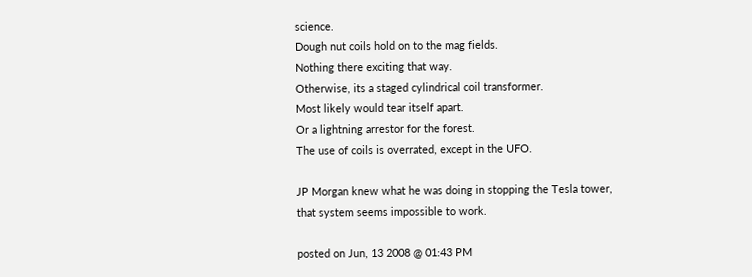science.
Dough nut coils hold on to the mag fields.
Nothing there exciting that way.
Otherwise, its a staged cylindrical coil transformer.
Most likely would tear itself apart.
Or a lightning arrestor for the forest.
The use of coils is overrated, except in the UFO.

JP Morgan knew what he was doing in stopping the Tesla tower,
that system seems impossible to work.

posted on Jun, 13 2008 @ 01:43 PM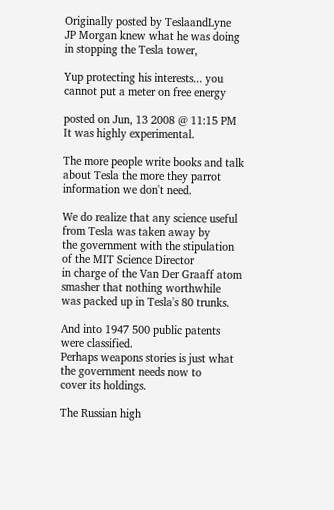Originally posted by TeslaandLyne
JP Morgan knew what he was doing in stopping the Tesla tower,

Yup protecting his interests... you cannot put a meter on free energy

posted on Jun, 13 2008 @ 11:15 PM
It was highly experimental.

The more people write books and talk about Tesla the more they parrot
information we don't need.

We do realize that any science useful from Tesla was taken away by
the government with the stipulation of the MIT Science Director
in charge of the Van Der Graaff atom smasher that nothing worthwhile
was packed up in Tesla's 80 trunks.

And into 1947 500 public patents were classified.
Perhaps weapons stories is just what the government needs now to
cover its holdings.

The Russian high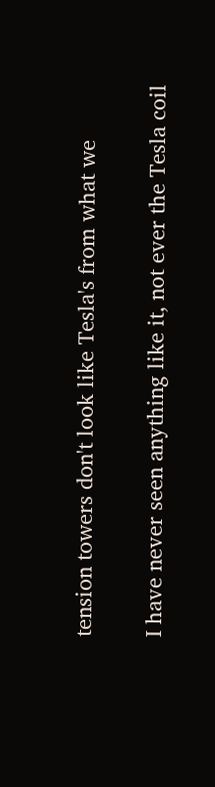tension towers don't look like Tesla's from what we

I have never seen anything like it, not ever the Tesla coil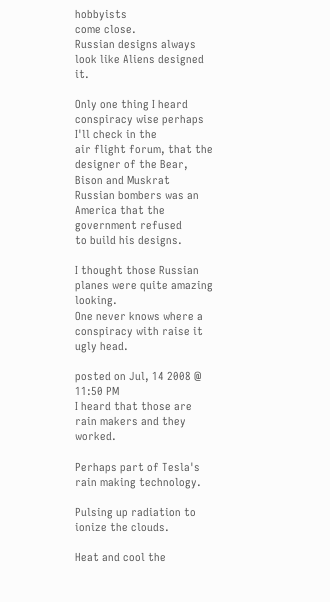hobbyists
come close.
Russian designs always look like Aliens designed it.

Only one thing I heard conspiracy wise perhaps I'll check in the
air flight forum, that the designer of the Bear, Bison and Muskrat
Russian bombers was an America that the government refused
to build his designs.

I thought those Russian planes were quite amazing looking.
One never knows where a conspiracy with raise it ugly head.

posted on Jul, 14 2008 @ 11:50 PM
I heard that those are rain makers and they worked.

Perhaps part of Tesla's rain making technology.

Pulsing up radiation to ionize the clouds.

Heat and cool the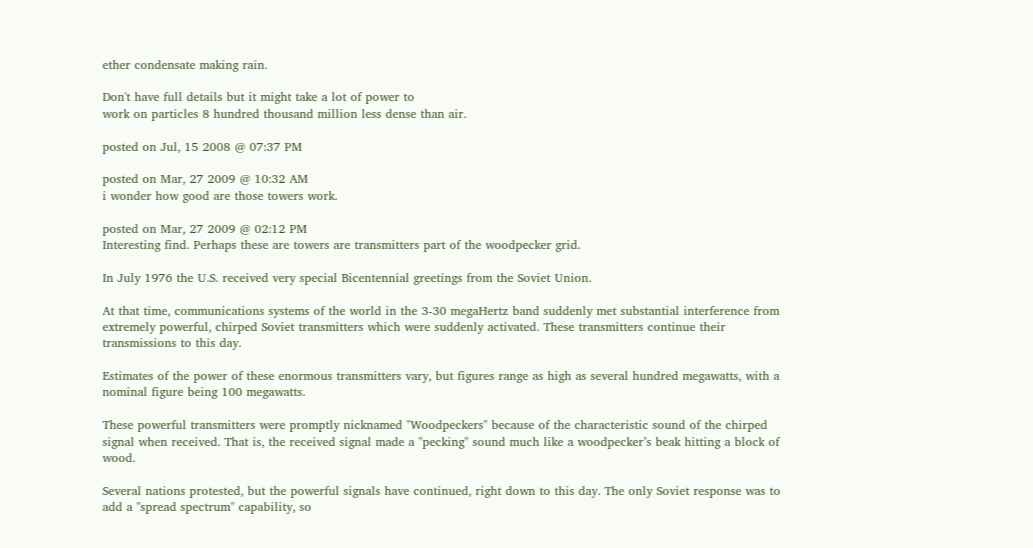ether condensate making rain.

Don't have full details but it might take a lot of power to
work on particles 8 hundred thousand million less dense than air.

posted on Jul, 15 2008 @ 07:37 PM

posted on Mar, 27 2009 @ 10:32 AM
i wonder how good are those towers work.

posted on Mar, 27 2009 @ 02:12 PM
Interesting find. Perhaps these are towers are transmitters part of the woodpecker grid.

In July 1976 the U.S. received very special Bicentennial greetings from the Soviet Union.

At that time, communications systems of the world in the 3-30 megaHertz band suddenly met substantial interference from extremely powerful, chirped Soviet transmitters which were suddenly activated. These transmitters continue their transmissions to this day.

Estimates of the power of these enormous transmitters vary, but figures range as high as several hundred megawatts, with a nominal figure being 100 megawatts.

These powerful transmitters were promptly nicknamed "Woodpeckers" because of the characteristic sound of the chirped signal when received. That is, the received signal made a "pecking" sound much like a woodpecker’s beak hitting a block of wood.

Several nations protested, but the powerful signals have continued, right down to this day. The only Soviet response was to add a "spread spectrum" capability, so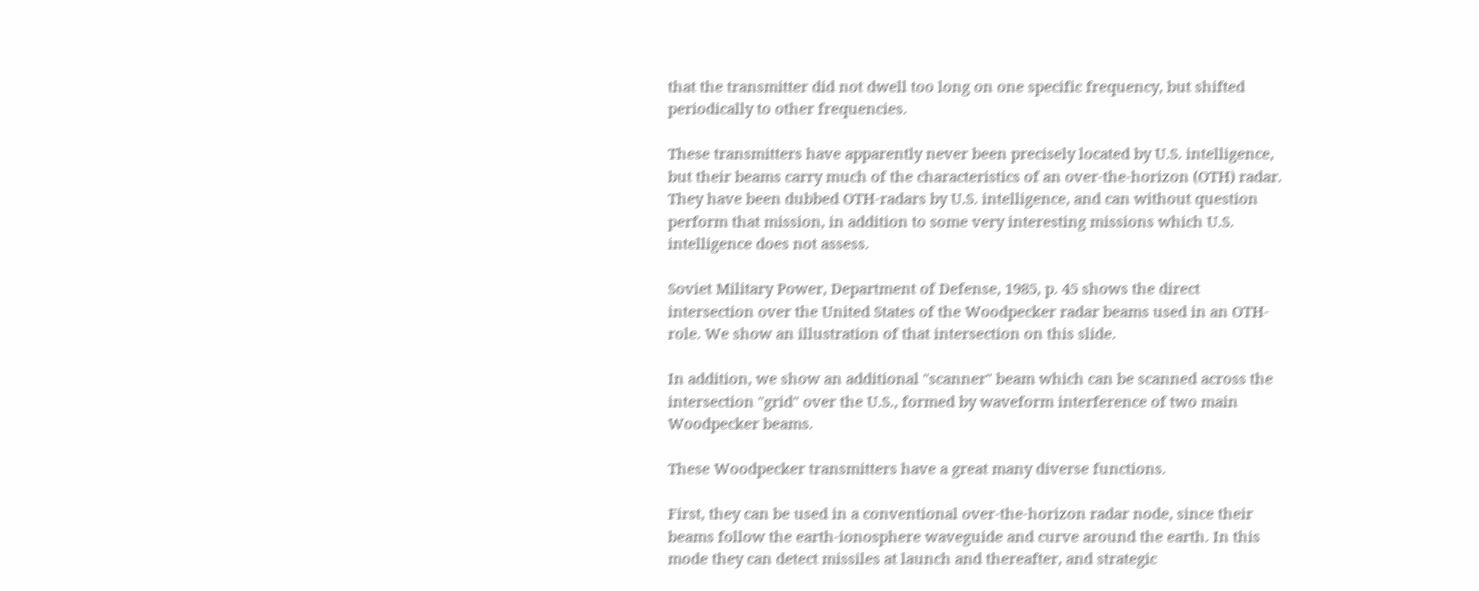that the transmitter did not dwell too long on one specific frequency, but shifted periodically to other frequencies.

These transmitters have apparently never been precisely located by U.S. intelligence, but their beams carry much of the characteristics of an over-the-horizon (OTH) radar. They have been dubbed OTH-radars by U.S. intelligence, and can without question perform that mission, in addition to some very interesting missions which U.S. intelligence does not assess.

Soviet Military Power, Department of Defense, 1985, p. 45 shows the direct intersection over the United States of the Woodpecker radar beams used in an OTH-role. We show an illustration of that intersection on this slide.

In addition, we show an additional "scanner" beam which can be scanned across the intersection "grid" over the U.S., formed by waveform interference of two main Woodpecker beams.

These Woodpecker transmitters have a great many diverse functions.

First, they can be used in a conventional over-the-horizon radar node, since their beams follow the earth-ionosphere waveguide and curve around the earth. In this mode they can detect missiles at launch and thereafter, and strategic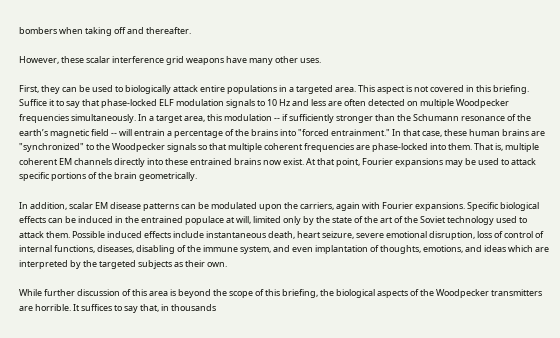bombers when taking off and thereafter.

However, these scalar interference grid weapons have many other uses.

First, they can be used to biologically attack entire populations in a targeted area. This aspect is not covered in this briefing. Suffice it to say that phase-locked ELF modulation signals to 10 Hz and less are often detected on multiple Woodpecker frequencies simultaneously. In a target area, this modulation -- if sufficiently stronger than the Schumann resonance of the earth’s magnetic field -- will entrain a percentage of the brains into "forced entrainment." In that case, these human brains are "synchronized" to the Woodpecker signals so that multiple coherent frequencies are phase-locked into them. That is, multiple coherent EM channels directly into these entrained brains now exist. At that point, Fourier expansions may be used to attack specific portions of the brain geometrically.

In addition, scalar EM disease patterns can be modulated upon the carriers, again with Fourier expansions. Specific biological effects can be induced in the entrained populace at will, limited only by the state of the art of the Soviet technology used to attack them. Possible induced effects include instantaneous death, heart seizure, severe emotional disruption, loss of control of internal functions, diseases, disabling of the immune system, and even implantation of thoughts, emotions, and ideas which are interpreted by the targeted subjects as their own.

While further discussion of this area is beyond the scope of this briefing, the biological aspects of the Woodpecker transmitters are horrible. It suffices to say that, in thousands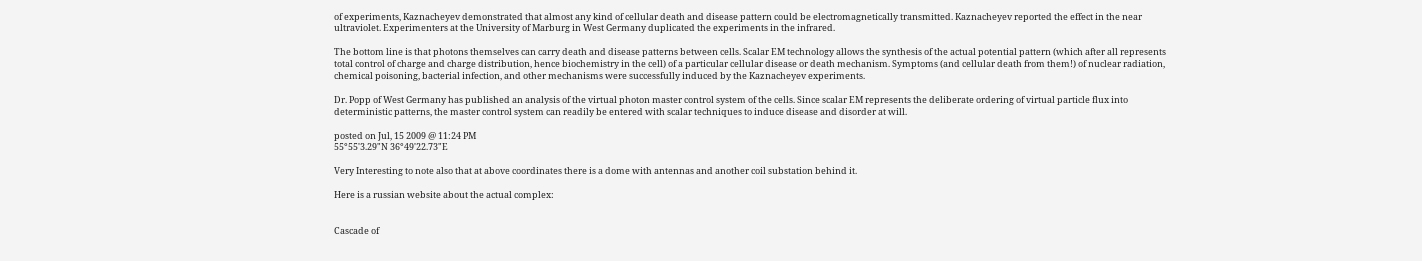of experiments, Kaznacheyev demonstrated that almost any kind of cellular death and disease pattern could be electromagnetically transmitted. Kaznacheyev reported the effect in the near ultraviolet. Experimenters at the University of Marburg in West Germany duplicated the experiments in the infrared.

The bottom line is that photons themselves can carry death and disease patterns between cells. Scalar EM technology allows the synthesis of the actual potential pattern (which after all represents total control of charge and charge distribution, hence biochemistry in the cell) of a particular cellular disease or death mechanism. Symptoms (and cellular death from them!) of nuclear radiation, chemical poisoning, bacterial infection, and other mechanisms were successfully induced by the Kaznacheyev experiments.

Dr. Popp of West Germany has published an analysis of the virtual photon master control system of the cells. Since scalar EM represents the deliberate ordering of virtual particle flux into deterministic patterns, the master control system can readily be entered with scalar techniques to induce disease and disorder at will.

posted on Jul, 15 2009 @ 11:24 PM
55°55'3.29"N 36°49'22.73"E

Very Interesting to note also that at above coordinates there is a dome with antennas and another coil substation behind it.

Here is a russian website about the actual complex:


Cascade of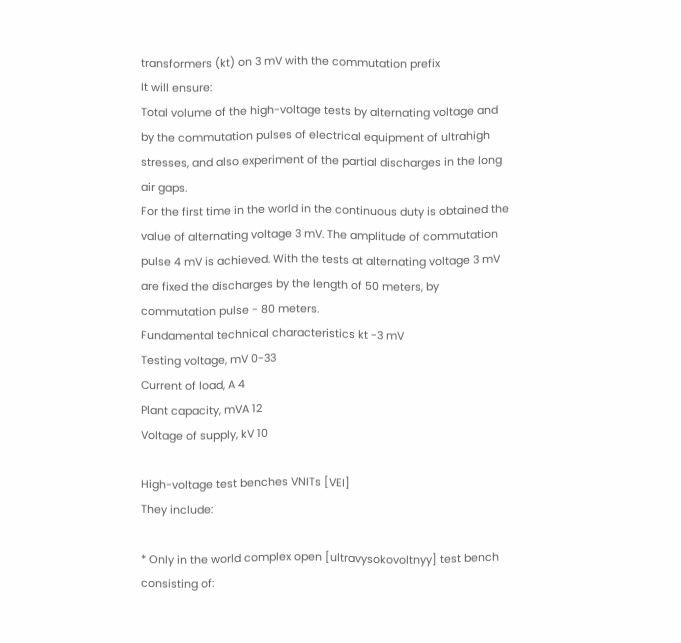transformers (kt) on 3 mV with the commutation prefix
It will ensure:
Total volume of the high-voltage tests by alternating voltage and by the commutation pulses of electrical equipment of ultrahigh stresses, and also experiment of the partial discharges in the long air gaps.
For the first time in the world in the continuous duty is obtained the value of alternating voltage 3 mV. The amplitude of commutation pulse 4 mV is achieved. With the tests at alternating voltage 3 mV are fixed the discharges by the length of 50 meters, by commutation pulse - 80 meters.
Fundamental technical characteristics kt -3 mV
Testing voltage, mV 0-33
Current of load, A 4
Plant capacity, mVA 12
Voltage of supply, kV 10

High-voltage test benches VNITs [VEI]
They include:

* Only in the world complex open [ultravysokovoltnyy] test bench consisting of: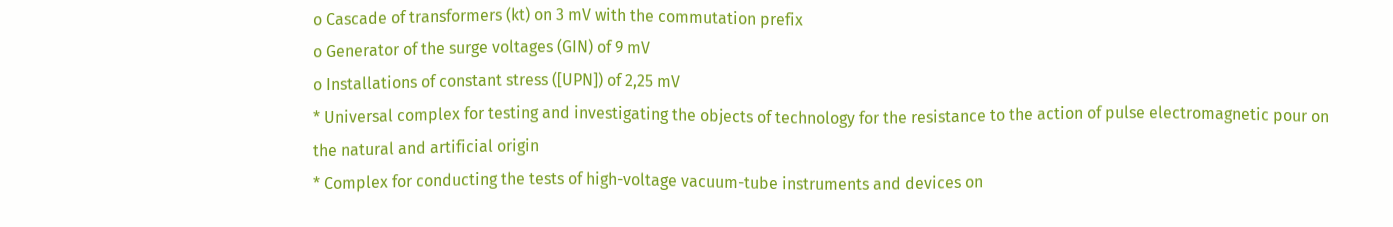o Cascade of transformers (kt) on 3 mV with the commutation prefix
o Generator of the surge voltages (GIN) of 9 mV
o Installations of constant stress ([UPN]) of 2,25 mV
* Universal complex for testing and investigating the objects of technology for the resistance to the action of pulse electromagnetic pour on the natural and artificial origin
* Complex for conducting the tests of high-voltage vacuum-tube instruments and devices on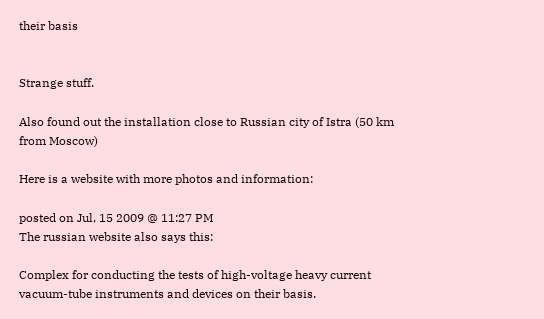their basis


Strange stuff.

Also found out the installation close to Russian city of Istra (50 km from Moscow)

Here is a website with more photos and information:

posted on Jul, 15 2009 @ 11:27 PM
The russian website also says this:

Complex for conducting the tests of high-voltage heavy current vacuum-tube instruments and devices on their basis.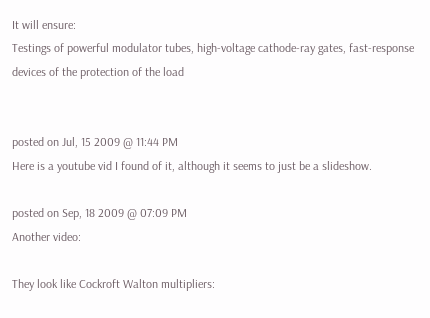It will ensure:
Testings of powerful modulator tubes, high-voltage cathode-ray gates, fast-response devices of the protection of the load


posted on Jul, 15 2009 @ 11:44 PM
Here is a youtube vid I found of it, although it seems to just be a slideshow.

posted on Sep, 18 2009 @ 07:09 PM
Another video:

They look like Cockroft Walton multipliers: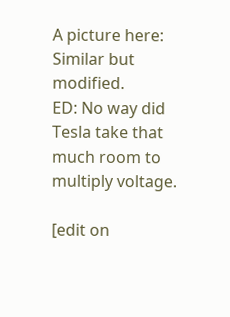A picture here:
Similar but modified.
ED: No way did Tesla take that much room to multiply voltage.

[edit on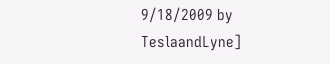9/18/2009 by TeslaandLyne]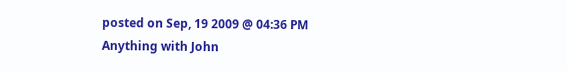posted on Sep, 19 2009 @ 04:36 PM
Anything with John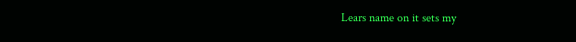Lears name on it sets my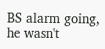BS alarm going, he wasn't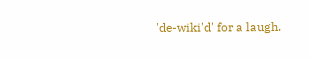'de-wiki'd' for a laugh.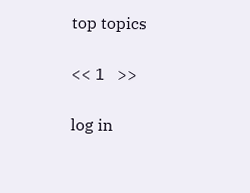top topics

<< 1   >>

log in